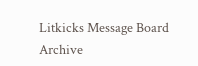Litkicks Message Board Archive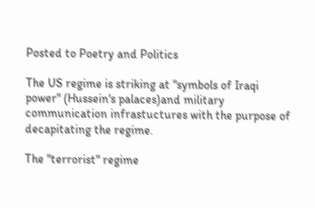Posted to Poetry and Politics

The US regime is striking at "symbols of Iraqi power" (Hussein's palaces)and military communication infrastuctures with the purpose of decapitating the regime.

The "terrorist" regime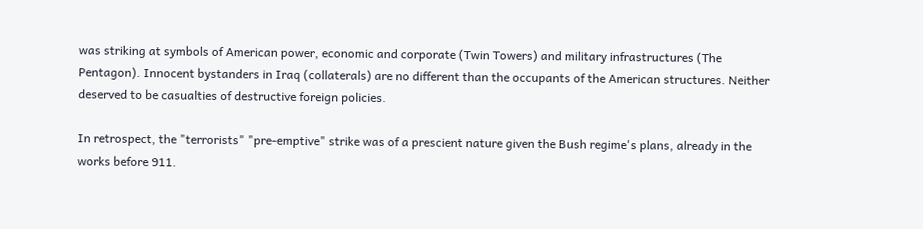was striking at symbols of American power, economic and corporate (Twin Towers) and military infrastructures (The Pentagon). Innocent bystanders in Iraq (collaterals) are no different than the occupants of the American structures. Neither deserved to be casualties of destructive foreign policies.

In retrospect, the "terrorists" "pre-emptive" strike was of a prescient nature given the Bush regime's plans, already in the works before 911.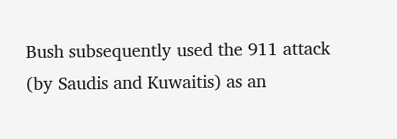Bush subsequently used the 911 attack (by Saudis and Kuwaitis) as an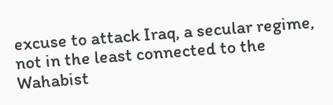excuse to attack Iraq, a secular regime, not in the least connected to the Wahabist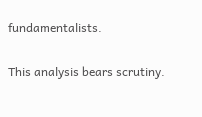fundamentalists.

This analysis bears scrutiny.